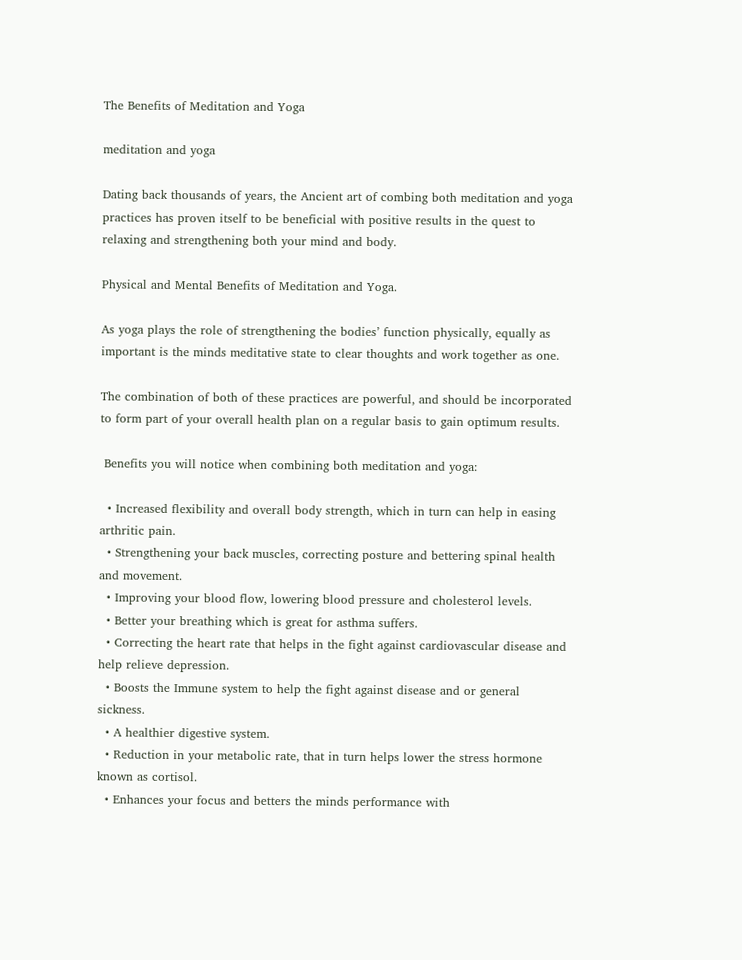The Benefits of Meditation and Yoga

meditation and yoga

Dating back thousands of years, the Ancient art of combing both meditation and yoga practices has proven itself to be beneficial with positive results in the quest to relaxing and strengthening both your mind and body.

Physical and Mental Benefits of Meditation and Yoga.

As yoga plays the role of strengthening the bodies’ function physically, equally as important is the minds meditative state to clear thoughts and work together as one.

The combination of both of these practices are powerful, and should be incorporated to form part of your overall health plan on a regular basis to gain optimum results.

 Benefits you will notice when combining both meditation and yoga:

  • Increased flexibility and overall body strength, which in turn can help in easing arthritic pain.
  • Strengthening your back muscles, correcting posture and bettering spinal health and movement.
  • Improving your blood flow, lowering blood pressure and cholesterol levels.
  • Better your breathing which is great for asthma suffers.
  • Correcting the heart rate that helps in the fight against cardiovascular disease and help relieve depression.
  • Boosts the Immune system to help the fight against disease and or general sickness.
  • A healthier digestive system.
  • Reduction in your metabolic rate, that in turn helps lower the stress hormone known as cortisol.
  • Enhances your focus and betters the minds performance with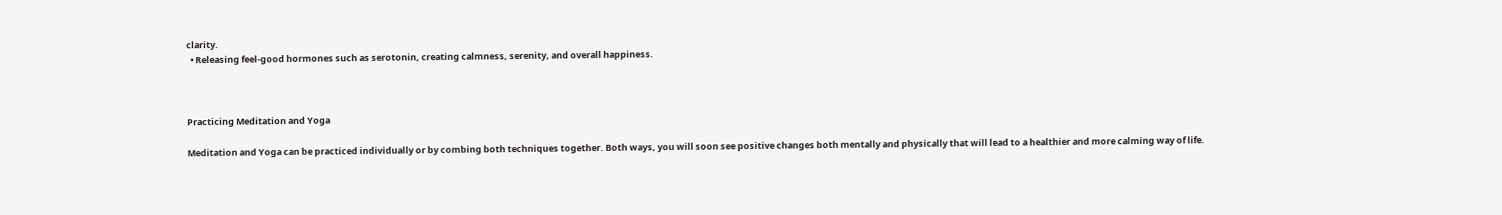clarity.
  • Releasing feel-good hormones such as serotonin, creating calmness, serenity, and overall happiness.



Practicing Meditation and Yoga

Meditation and Yoga can be practiced individually or by combing both techniques together. Both ways, you will soon see positive changes both mentally and physically that will lead to a healthier and more calming way of life.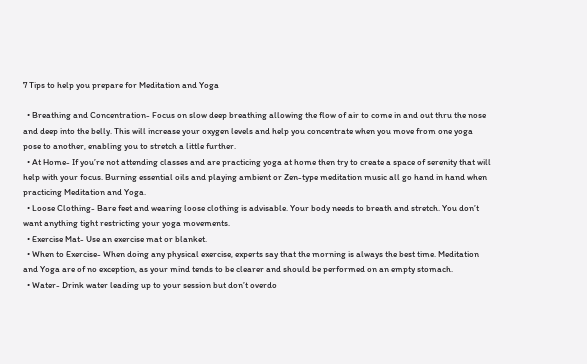7 Tips to help you prepare for Meditation and Yoga

  • Breathing and Concentration- Focus on slow deep breathing allowing the flow of air to come in and out thru the nose and deep into the belly. This will increase your oxygen levels and help you concentrate when you move from one yoga pose to another, enabling you to stretch a little further.
  • At Home- If you’re not attending classes and are practicing yoga at home then try to create a space of serenity that will help with your focus. Burning essential oils and playing ambient or Zen-type meditation music all go hand in hand when practicing Meditation and Yoga.
  • Loose Clothing- Bare feet and wearing loose clothing is advisable. Your body needs to breath and stretch. You don’t want anything tight restricting your yoga movements.
  • Exercise Mat- Use an exercise mat or blanket.
  • When to Exercise- When doing any physical exercise, experts say that the morning is always the best time. Meditation and Yoga are of no exception, as your mind tends to be clearer and should be performed on an empty stomach.
  • Water- Drink water leading up to your session but don’t overdo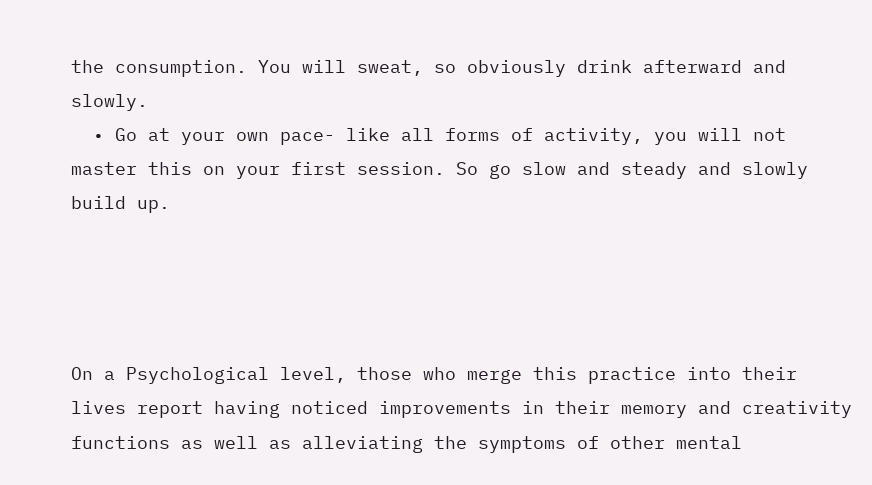the consumption. You will sweat, so obviously drink afterward and slowly.
  • Go at your own pace- like all forms of activity, you will not master this on your first session. So go slow and steady and slowly build up.




On a Psychological level, those who merge this practice into their lives report having noticed improvements in their memory and creativity functions as well as alleviating the symptoms of other mental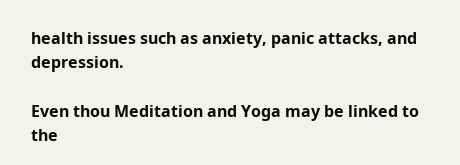health issues such as anxiety, panic attacks, and depression.

Even thou Meditation and Yoga may be linked to the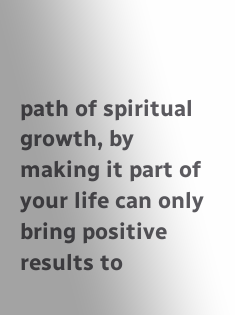path of spiritual growth, by making it part of your life can only bring positive results to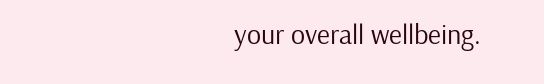your overall wellbeing.